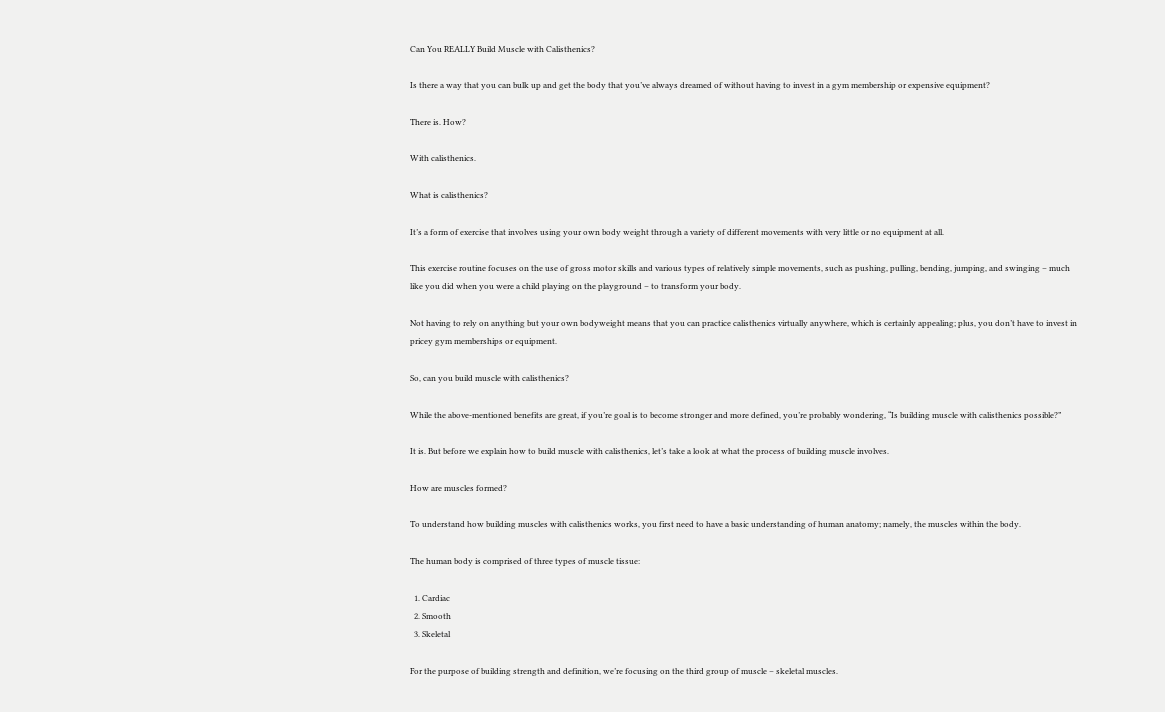Can You REALLY Build Muscle with Calisthenics?

Is there a way that you can bulk up and get the body that you’ve always dreamed of without having to invest in a gym membership or expensive equipment?

There is. How?

With calisthenics.

What is calisthenics?

It’s a form of exercise that involves using your own body weight through a variety of different movements with very little or no equipment at all.

This exercise routine focuses on the use of gross motor skills and various types of relatively simple movements, such as pushing, pulling, bending, jumping, and swinging – much like you did when you were a child playing on the playground – to transform your body.

Not having to rely on anything but your own bodyweight means that you can practice calisthenics virtually anywhere, which is certainly appealing; plus, you don’t have to invest in pricey gym memberships or equipment.

So, can you build muscle with calisthenics?

While the above-mentioned benefits are great, if you’re goal is to become stronger and more defined, you’re probably wondering, “Is building muscle with calisthenics possible?”

It is. But before we explain how to build muscle with calisthenics, let’s take a look at what the process of building muscle involves.

How are muscles formed?

To understand how building muscles with calisthenics works, you first need to have a basic understanding of human anatomy; namely, the muscles within the body.

The human body is comprised of three types of muscle tissue:

  1. Cardiac
  2. Smooth
  3. Skeletal

For the purpose of building strength and definition, we’re focusing on the third group of muscle – skeletal muscles.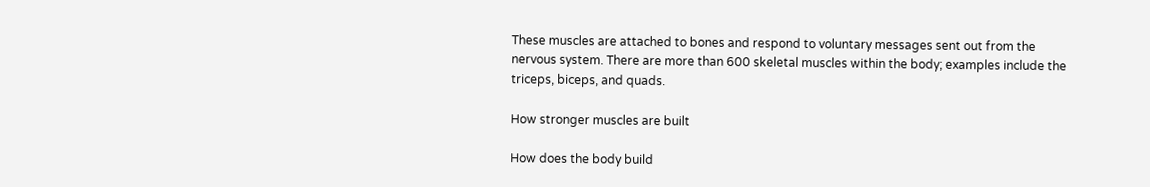These muscles are attached to bones and respond to voluntary messages sent out from the nervous system. There are more than 600 skeletal muscles within the body; examples include the triceps, biceps, and quads.

How stronger muscles are built

How does the body build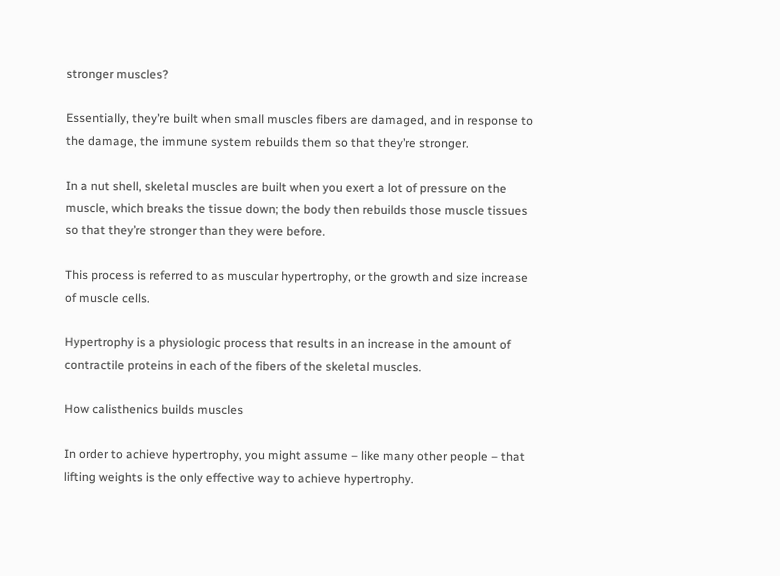stronger muscles?

Essentially, they’re built when small muscles fibers are damaged, and in response to the damage, the immune system rebuilds them so that they’re stronger.

In a nut shell, skeletal muscles are built when you exert a lot of pressure on the muscle, which breaks the tissue down; the body then rebuilds those muscle tissues so that they’re stronger than they were before.

This process is referred to as muscular hypertrophy, or the growth and size increase of muscle cells.

Hypertrophy is a physiologic process that results in an increase in the amount of contractile proteins in each of the fibers of the skeletal muscles.

How calisthenics builds muscles

In order to achieve hypertrophy, you might assume – like many other people – that lifting weights is the only effective way to achieve hypertrophy.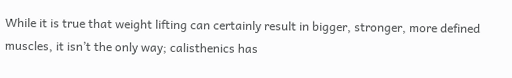While it is true that weight lifting can certainly result in bigger, stronger, more defined muscles, it isn’t the only way; calisthenics has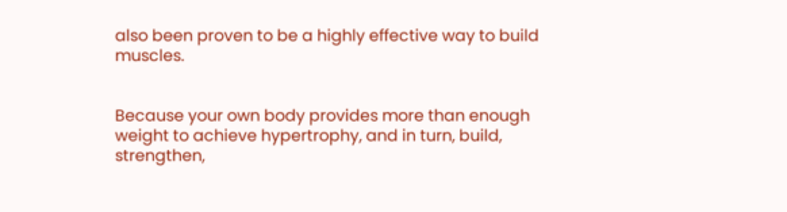also been proven to be a highly effective way to build muscles.


Because your own body provides more than enough weight to achieve hypertrophy, and in turn, build, strengthen,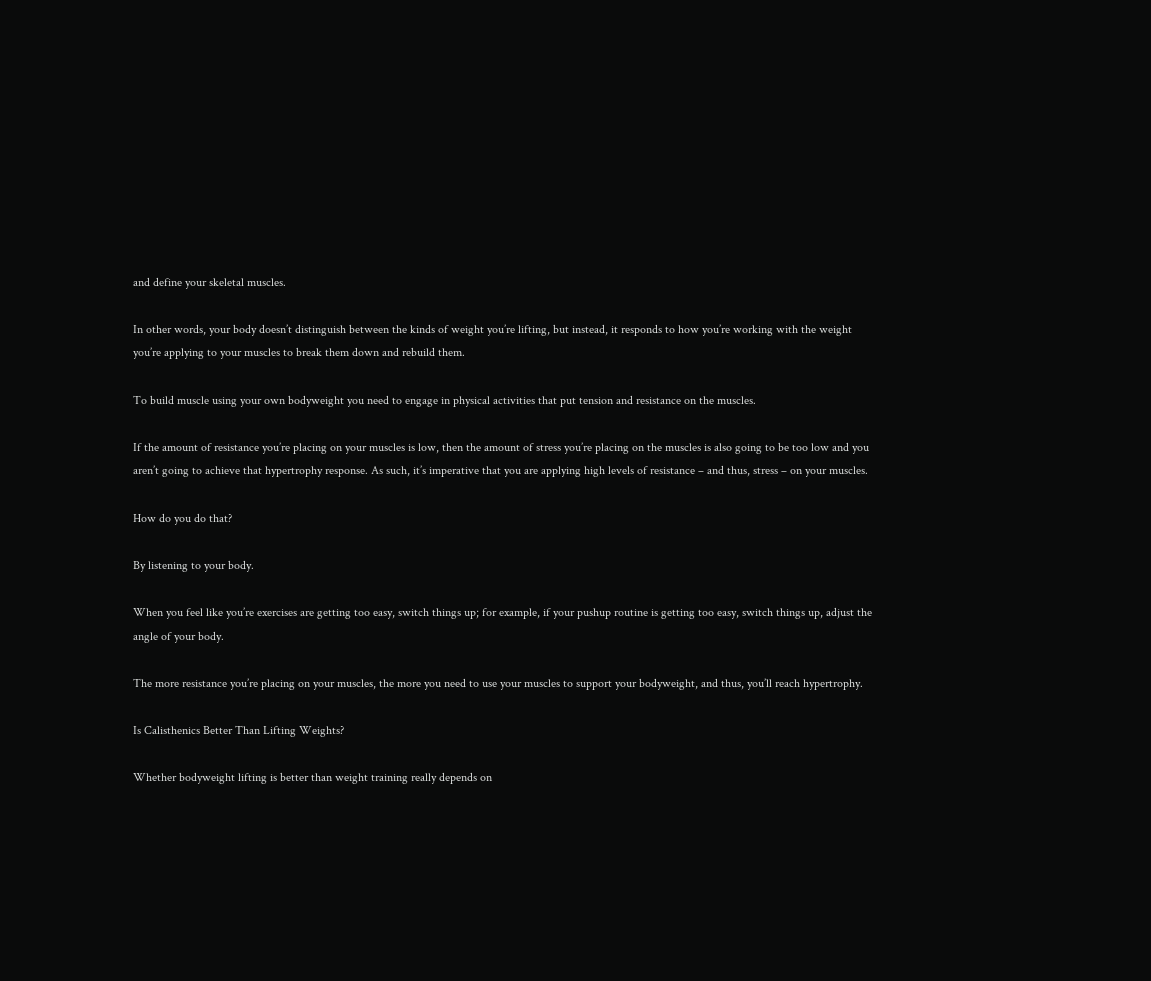and define your skeletal muscles.

In other words, your body doesn’t distinguish between the kinds of weight you’re lifting, but instead, it responds to how you’re working with the weight you’re applying to your muscles to break them down and rebuild them.

To build muscle using your own bodyweight you need to engage in physical activities that put tension and resistance on the muscles.

If the amount of resistance you’re placing on your muscles is low, then the amount of stress you’re placing on the muscles is also going to be too low and you aren’t going to achieve that hypertrophy response. As such, it’s imperative that you are applying high levels of resistance – and thus, stress – on your muscles.

How do you do that?

By listening to your body.

When you feel like you’re exercises are getting too easy, switch things up; for example, if your pushup routine is getting too easy, switch things up, adjust the angle of your body.

The more resistance you’re placing on your muscles, the more you need to use your muscles to support your bodyweight, and thus, you’ll reach hypertrophy.

Is Calisthenics Better Than Lifting Weights?

Whether bodyweight lifting is better than weight training really depends on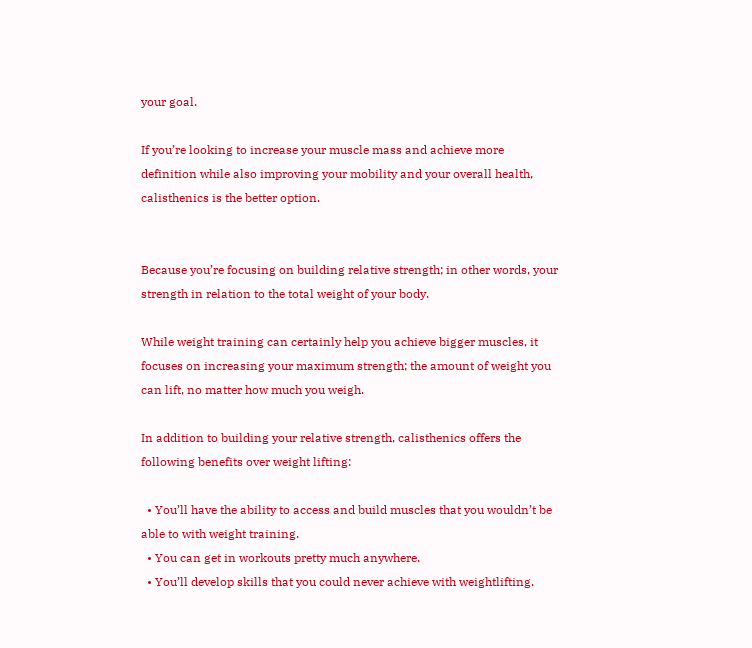your goal.

If you’re looking to increase your muscle mass and achieve more definition while also improving your mobility and your overall health, calisthenics is the better option.


Because you’re focusing on building relative strength; in other words, your strength in relation to the total weight of your body.

While weight training can certainly help you achieve bigger muscles, it focuses on increasing your maximum strength; the amount of weight you can lift, no matter how much you weigh.

In addition to building your relative strength, calisthenics offers the following benefits over weight lifting:

  • You’ll have the ability to access and build muscles that you wouldn’t be able to with weight training.
  • You can get in workouts pretty much anywhere.
  • You’ll develop skills that you could never achieve with weightlifting.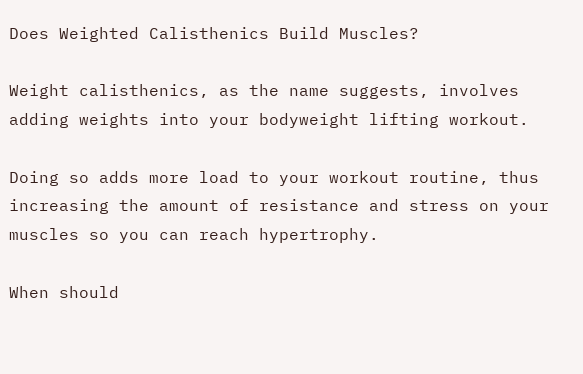Does Weighted Calisthenics Build Muscles?

Weight calisthenics, as the name suggests, involves adding weights into your bodyweight lifting workout.

Doing so adds more load to your workout routine, thus increasing the amount of resistance and stress on your muscles so you can reach hypertrophy.

When should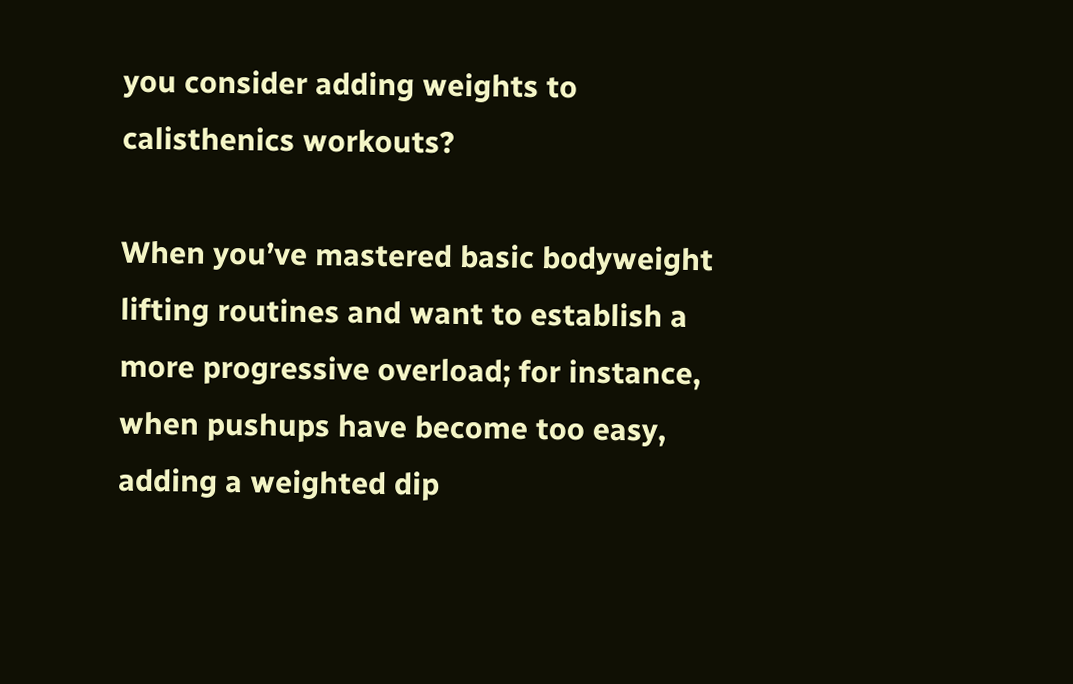you consider adding weights to calisthenics workouts?

When you’ve mastered basic bodyweight lifting routines and want to establish a more progressive overload; for instance, when pushups have become too easy, adding a weighted dip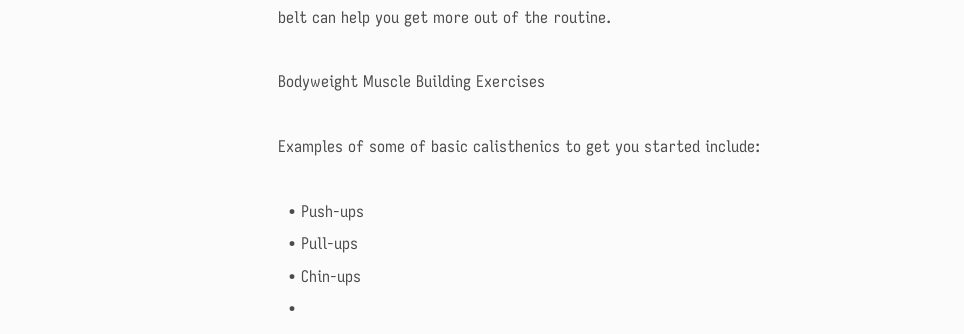belt can help you get more out of the routine.

Bodyweight Muscle Building Exercises

Examples of some of basic calisthenics to get you started include:

  • Push-ups
  • Pull-ups
  • Chin-ups
  •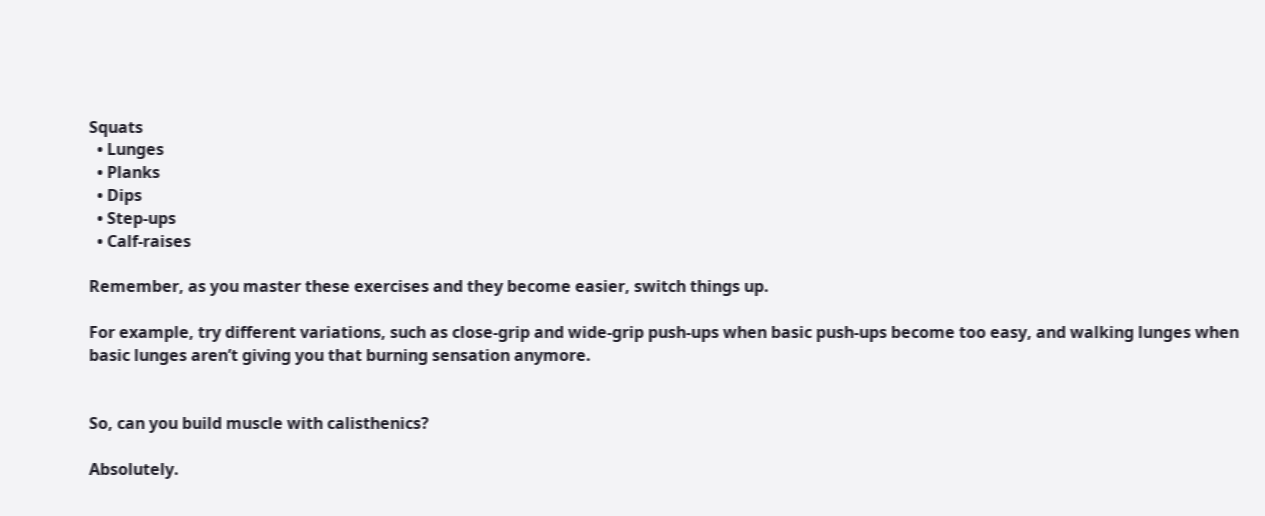Squats
  • Lunges
  • Planks
  • Dips
  • Step-ups
  • Calf-raises

Remember, as you master these exercises and they become easier, switch things up.

For example, try different variations, such as close-grip and wide-grip push-ups when basic push-ups become too easy, and walking lunges when basic lunges aren’t giving you that burning sensation anymore.


So, can you build muscle with calisthenics?

Absolutely.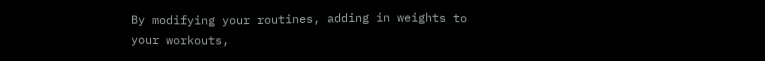By modifying your routines, adding in weights to your workouts,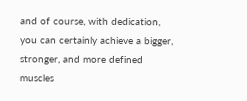and of course, with dedication, you can certainly achieve a bigger, stronger, and more defined muscles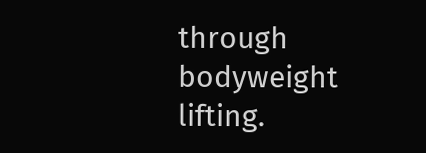through bodyweight lifting.